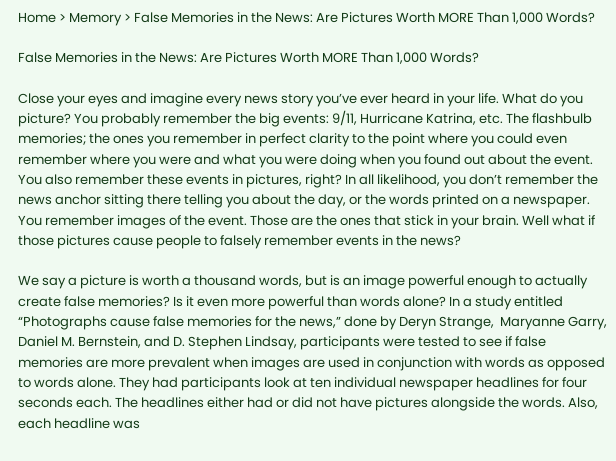Home > Memory > False Memories in the News: Are Pictures Worth MORE Than 1,000 Words?

False Memories in the News: Are Pictures Worth MORE Than 1,000 Words?

Close your eyes and imagine every news story you’ve ever heard in your life. What do you picture? You probably remember the big events: 9/11, Hurricane Katrina, etc. The flashbulb memories; the ones you remember in perfect clarity to the point where you could even remember where you were and what you were doing when you found out about the event. You also remember these events in pictures, right? In all likelihood, you don’t remember the news anchor sitting there telling you about the day, or the words printed on a newspaper. You remember images of the event. Those are the ones that stick in your brain. Well what if those pictures cause people to falsely remember events in the news?

We say a picture is worth a thousand words, but is an image powerful enough to actually create false memories? Is it even more powerful than words alone? In a study entitled “Photographs cause false memories for the news,” done by Deryn Strange,  Maryanne Garry, Daniel M. Bernstein, and D. Stephen Lindsay, participants were tested to see if false memories are more prevalent when images are used in conjunction with words as opposed to words alone. They had participants look at ten individual newspaper headlines for four seconds each. The headlines either had or did not have pictures alongside the words. Also, each headline was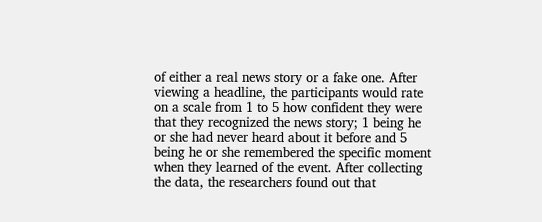of either a real news story or a fake one. After viewing a headline, the participants would rate on a scale from 1 to 5 how confident they were that they recognized the news story; 1 being he or she had never heard about it before and 5 being he or she remembered the specific moment when they learned of the event. After collecting the data, the researchers found out that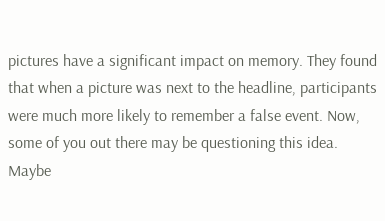pictures have a significant impact on memory. They found that when a picture was next to the headline, participants were much more likely to remember a false event. Now, some of you out there may be questioning this idea. Maybe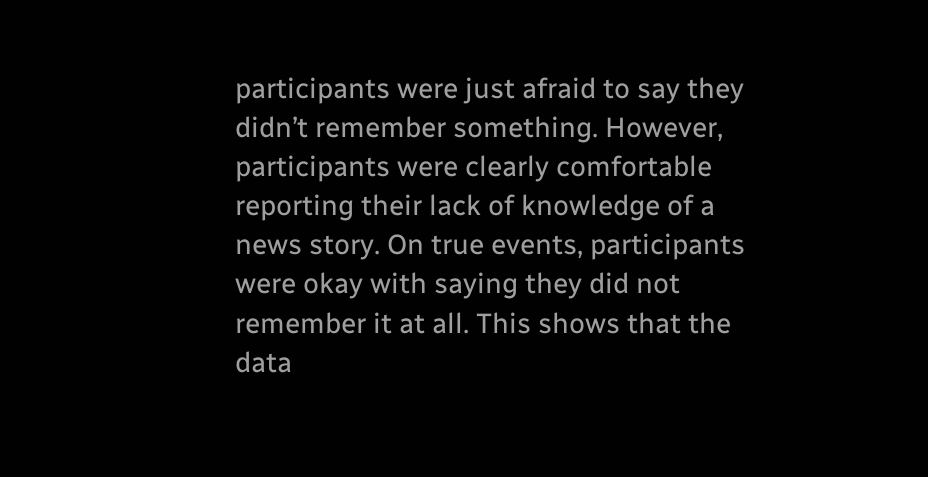participants were just afraid to say they didn’t remember something. However, participants were clearly comfortable reporting their lack of knowledge of a news story. On true events, participants were okay with saying they did not remember it at all. This shows that the data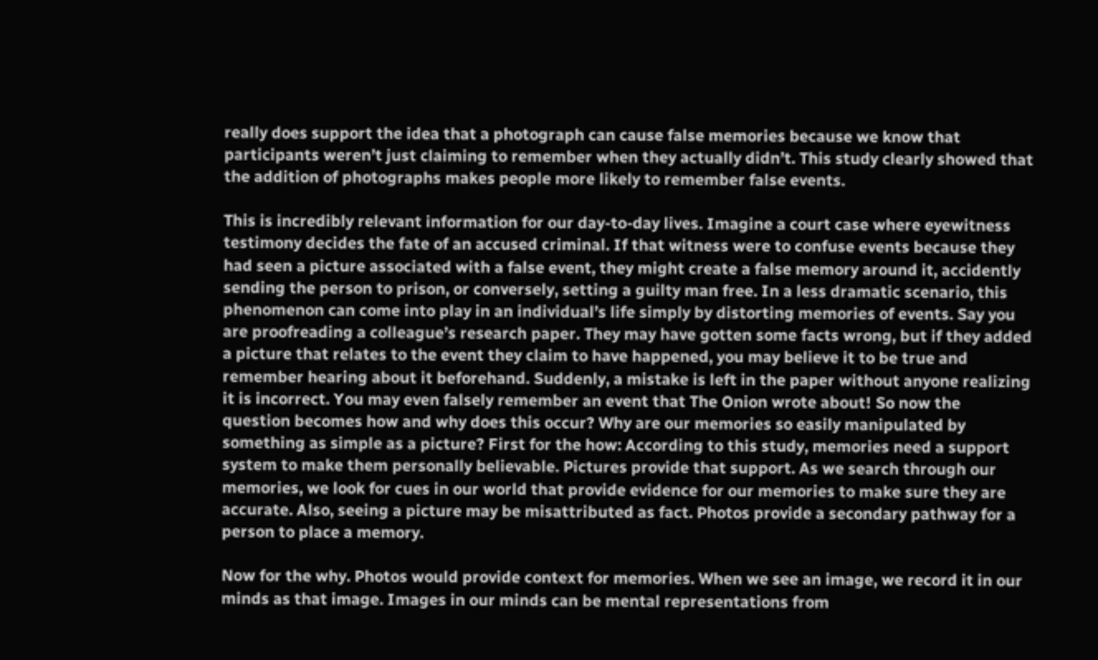really does support the idea that a photograph can cause false memories because we know that participants weren’t just claiming to remember when they actually didn’t. This study clearly showed that the addition of photographs makes people more likely to remember false events.

This is incredibly relevant information for our day-to-day lives. Imagine a court case where eyewitness testimony decides the fate of an accused criminal. If that witness were to confuse events because they had seen a picture associated with a false event, they might create a false memory around it, accidently sending the person to prison, or conversely, setting a guilty man free. In a less dramatic scenario, this phenomenon can come into play in an individual’s life simply by distorting memories of events. Say you are proofreading a colleague’s research paper. They may have gotten some facts wrong, but if they added a picture that relates to the event they claim to have happened, you may believe it to be true and remember hearing about it beforehand. Suddenly, a mistake is left in the paper without anyone realizing it is incorrect. You may even falsely remember an event that The Onion wrote about! So now the question becomes how and why does this occur? Why are our memories so easily manipulated by something as simple as a picture? First for the how: According to this study, memories need a support system to make them personally believable. Pictures provide that support. As we search through our memories, we look for cues in our world that provide evidence for our memories to make sure they are accurate. Also, seeing a picture may be misattributed as fact. Photos provide a secondary pathway for a person to place a memory.

Now for the why. Photos would provide context for memories. When we see an image, we record it in our minds as that image. Images in our minds can be mental representations from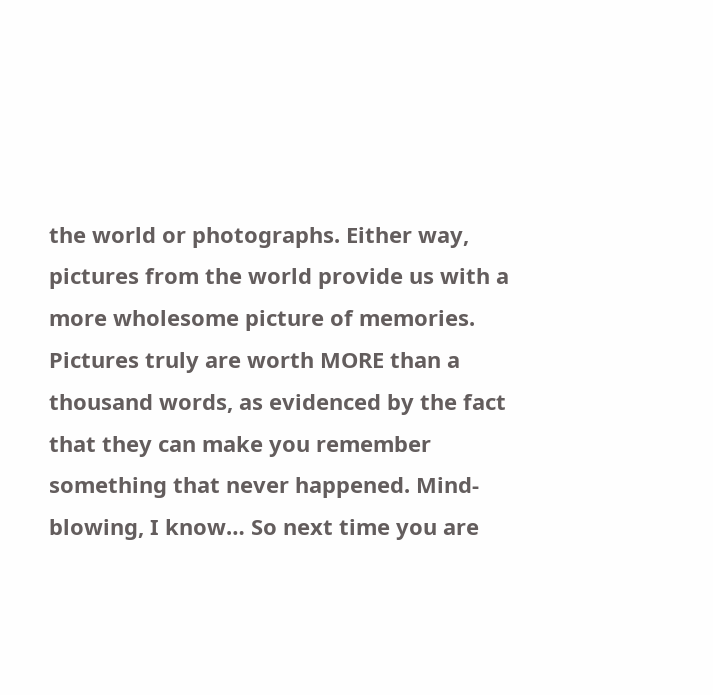the world or photographs. Either way, pictures from the world provide us with a more wholesome picture of memories. Pictures truly are worth MORE than a thousand words, as evidenced by the fact that they can make you remember something that never happened. Mind-blowing, I know… So next time you are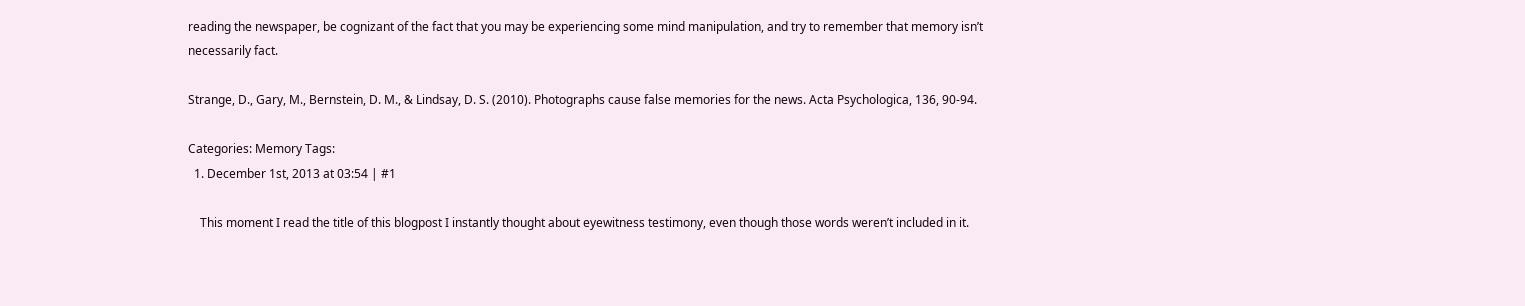reading the newspaper, be cognizant of the fact that you may be experiencing some mind manipulation, and try to remember that memory isn’t necessarily fact.

Strange, D., Gary, M., Bernstein, D. M., & Lindsay, D. S. (2010). Photographs cause false memories for the news. Acta Psychologica, 136, 90-94.

Categories: Memory Tags:
  1. December 1st, 2013 at 03:54 | #1

    This moment I read the title of this blogpost I instantly thought about eyewitness testimony, even though those words weren’t included in it.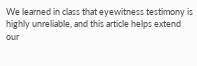We learned in class that eyewitness testimony is highly unreliable, and this article helps extend our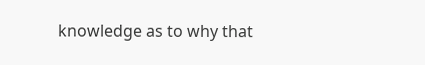knowledge as to why that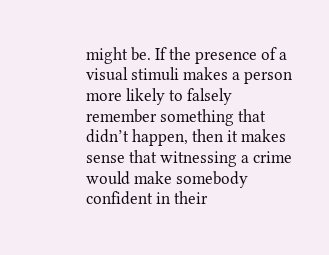might be. If the presence of a visual stimuli makes a person more likely to falsely remember something that didn’t happen, then it makes sense that witnessing a crime would make somebody confident in their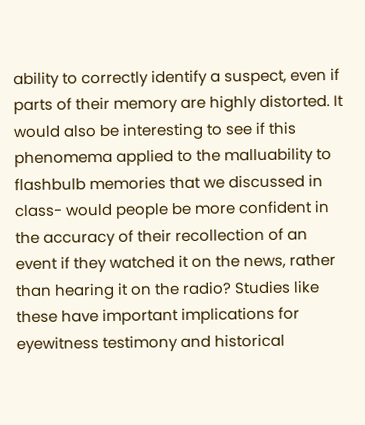ability to correctly identify a suspect, even if parts of their memory are highly distorted. It would also be interesting to see if this phenomema applied to the malluability to flashbulb memories that we discussed in class- would people be more confident in the accuracy of their recollection of an event if they watched it on the news, rather than hearing it on the radio? Studies like these have important implications for eyewitness testimony and historical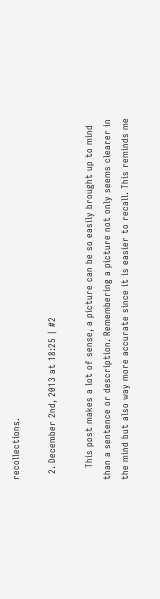recollections.

  2. December 2nd, 2013 at 18:25 | #2

    This post makes a lot of sense, a picture can be so easily brought up to mind than a sentence or description. Remembering a picture not only seems clearer in the mind but also way more accurate since it is easier to recall. This reminds me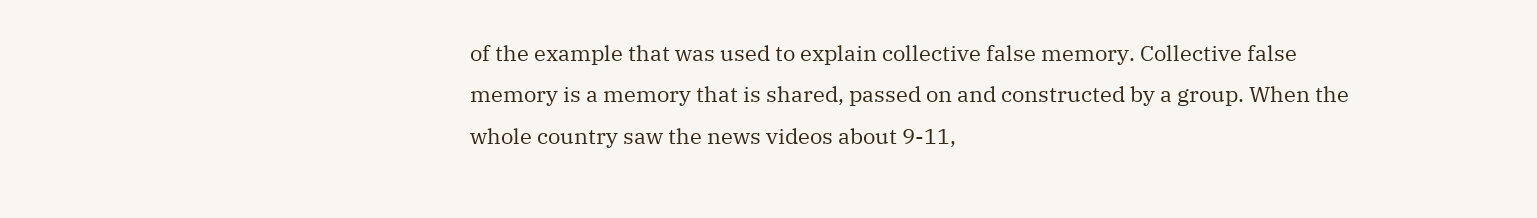of the example that was used to explain collective false memory. Collective false memory is a memory that is shared, passed on and constructed by a group. When the whole country saw the news videos about 9-11,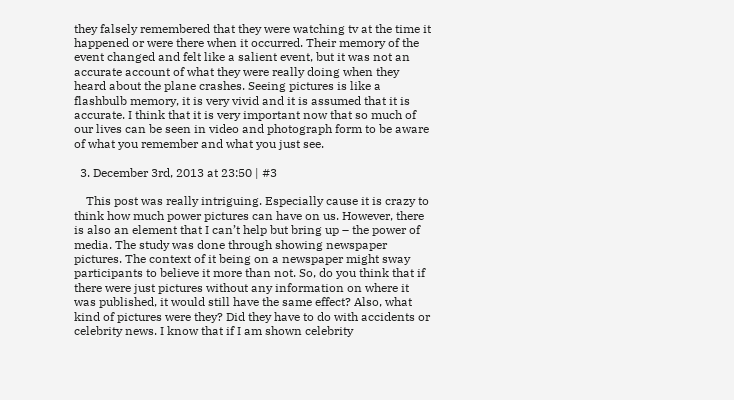they falsely remembered that they were watching tv at the time it happened or were there when it occurred. Their memory of the event changed and felt like a salient event, but it was not an accurate account of what they were really doing when they heard about the plane crashes. Seeing pictures is like a flashbulb memory, it is very vivid and it is assumed that it is accurate. I think that it is very important now that so much of our lives can be seen in video and photograph form to be aware of what you remember and what you just see.

  3. December 3rd, 2013 at 23:50 | #3

    This post was really intriguing. Especially cause it is crazy to think how much power pictures can have on us. However, there is also an element that I can’t help but bring up – the power of media. The study was done through showing newspaper pictures. The context of it being on a newspaper might sway participants to believe it more than not. So, do you think that if there were just pictures without any information on where it was published, it would still have the same effect? Also, what kind of pictures were they? Did they have to do with accidents or celebrity news. I know that if I am shown celebrity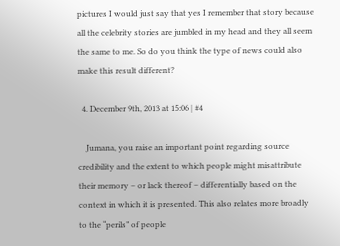pictures I would just say that yes I remember that story because all the celebrity stories are jumbled in my head and they all seem the same to me. So do you think the type of news could also make this result different?

  4. December 9th, 2013 at 15:06 | #4

    Jumana, you raise an important point regarding source credibility and the extent to which people might misattribute their memory – or lack thereof – differentially based on the context in which it is presented. This also relates more broadly to the “perils” of people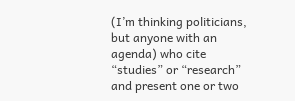(I’m thinking politicians, but anyone with an agenda) who cite “studies” or “research” and present one or two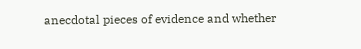anecdotal pieces of evidence and whether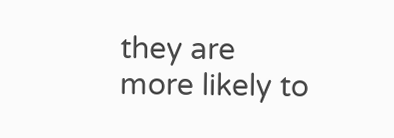they are more likely to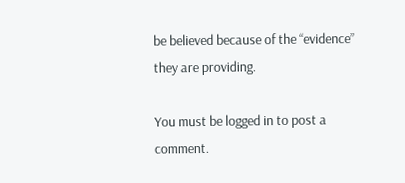be believed because of the “evidence” they are providing.

You must be logged in to post a comment.